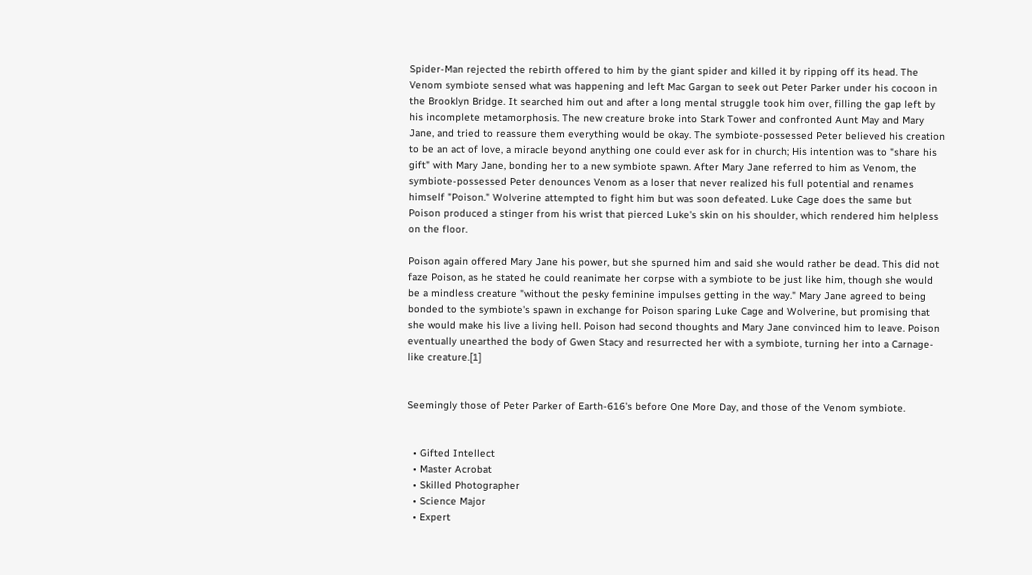Spider-Man rejected the rebirth offered to him by the giant spider and killed it by ripping off its head. The Venom symbiote sensed what was happening and left Mac Gargan to seek out Peter Parker under his cocoon in the Brooklyn Bridge. It searched him out and after a long mental struggle took him over, filling the gap left by his incomplete metamorphosis. The new creature broke into Stark Tower and confronted Aunt May and Mary Jane, and tried to reassure them everything would be okay. The symbiote-possessed Peter believed his creation to be an act of love, a miracle beyond anything one could ever ask for in church; His intention was to "share his gift" with Mary Jane, bonding her to a new symbiote spawn. After Mary Jane referred to him as Venom, the symbiote-possessed Peter denounces Venom as a loser that never realized his full potential and renames himself "Poison." Wolverine attempted to fight him but was soon defeated. Luke Cage does the same but Poison produced a stinger from his wrist that pierced Luke's skin on his shoulder, which rendered him helpless on the floor.

Poison again offered Mary Jane his power, but she spurned him and said she would rather be dead. This did not faze Poison, as he stated he could reanimate her corpse with a symbiote to be just like him, though she would be a mindless creature "without the pesky feminine impulses getting in the way." Mary Jane agreed to being bonded to the symbiote's spawn in exchange for Poison sparing Luke Cage and Wolverine, but promising that she would make his live a living hell. Poison had second thoughts and Mary Jane convinced him to leave. Poison eventually unearthed the body of Gwen Stacy and resurrected her with a symbiote, turning her into a Carnage-like creature.[1]


Seemingly those of Peter Parker of Earth-616's before One More Day, and those of the Venom symbiote.


  • Gifted Intellect
  • Master Acrobat
  • Skilled Photographer
  • Science Major
  • Expert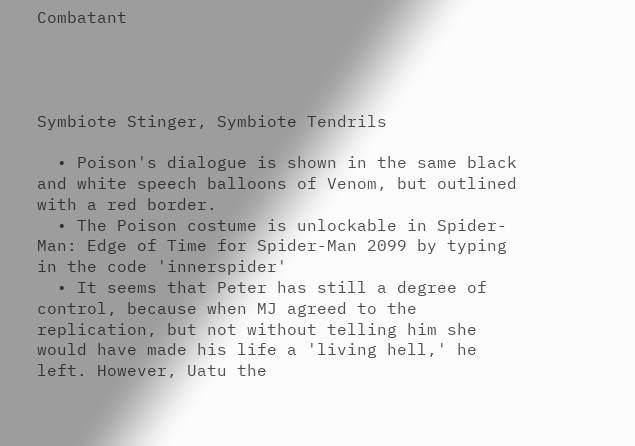Combatant




Symbiote Stinger, Symbiote Tendrils

  • Poison's dialogue is shown in the same black and white speech balloons of Venom, but outlined with a red border.
  • The Poison costume is unlockable in Spider-Man: Edge of Time for Spider-Man 2099 by typing in the code 'innerspider'
  • It seems that Peter has still a degree of control, because when MJ agreed to the replication, but not without telling him she would have made his life a 'living hell,' he left. However, Uatu the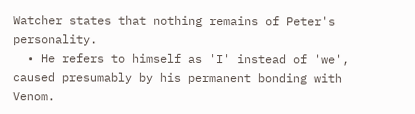Watcher states that nothing remains of Peter's personality.
  • He refers to himself as 'I' instead of 'we', caused presumably by his permanent bonding with Venom.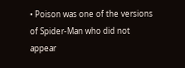• Poison was one of the versions of Spider-Man who did not appear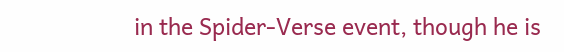in the Spider-Verse event, though he is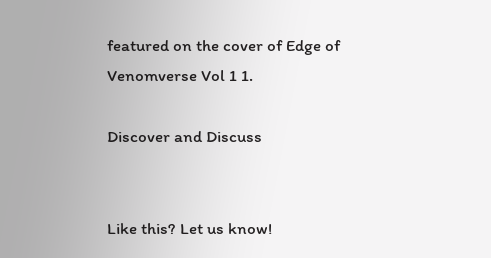featured on the cover of Edge of Venomverse Vol 1 1.

Discover and Discuss


Like this? Let us know!